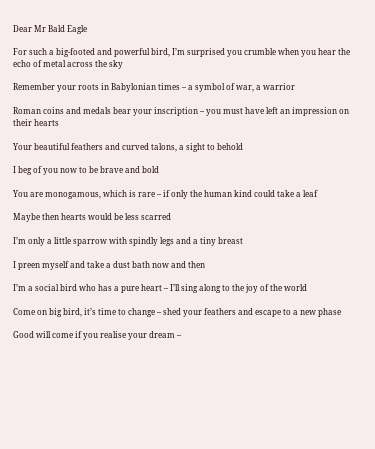Dear Mr Bald Eagle

For such a big-footed and powerful bird, I’m surprised you crumble when you hear the echo of metal across the sky

Remember your roots in Babylonian times – a symbol of war, a warrior

Roman coins and medals bear your inscription – you must have left an impression on their hearts

Your beautiful feathers and curved talons, a sight to behold

I beg of you now to be brave and bold

You are monogamous, which is rare – if only the human kind could take a leaf

Maybe then hearts would be less scarred

I’m only a little sparrow with spindly legs and a tiny breast

I preen myself and take a dust bath now and then

I’m a social bird who has a pure heart – I’ll sing along to the joy of the world

Come on big bird, it’s time to change – shed your feathers and escape to a new phase

Good will come if you realise your dream –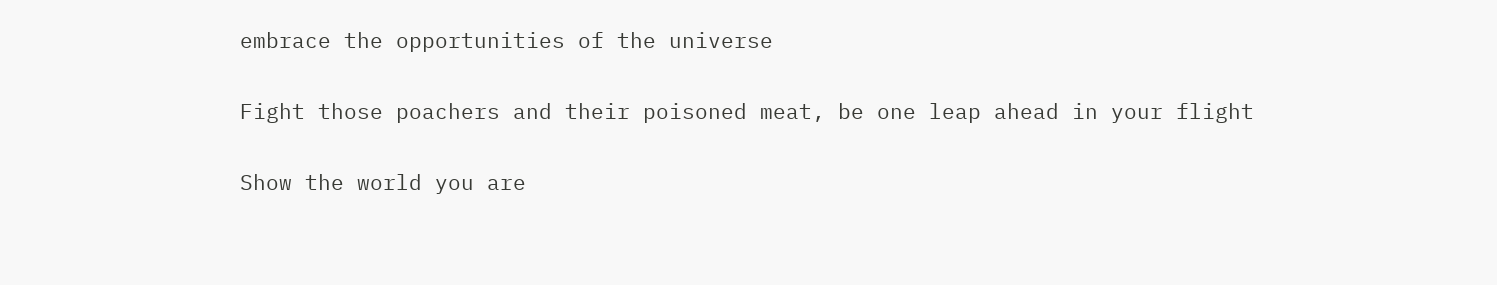embrace the opportunities of the universe

Fight those poachers and their poisoned meat, be one leap ahead in your flight

Show the world you are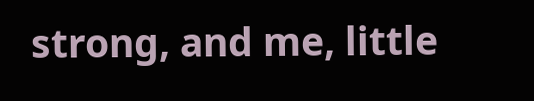strong, and me, little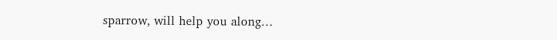sparrow, will help you along…